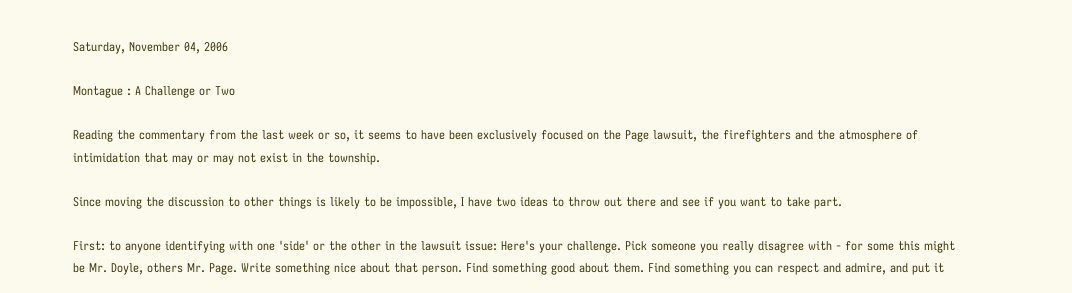Saturday, November 04, 2006

Montague : A Challenge or Two

Reading the commentary from the last week or so, it seems to have been exclusively focused on the Page lawsuit, the firefighters and the atmosphere of intimidation that may or may not exist in the township.

Since moving the discussion to other things is likely to be impossible, I have two ideas to throw out there and see if you want to take part.

First: to anyone identifying with one 'side' or the other in the lawsuit issue: Here's your challenge. Pick someone you really disagree with - for some this might be Mr. Doyle, others Mr. Page. Write something nice about that person. Find something good about them. Find something you can respect and admire, and put it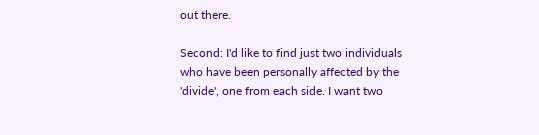out there.

Second: I'd like to find just two individuals who have been personally affected by the 'divide', one from each side. I want two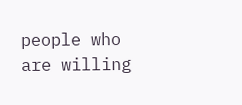people who are willing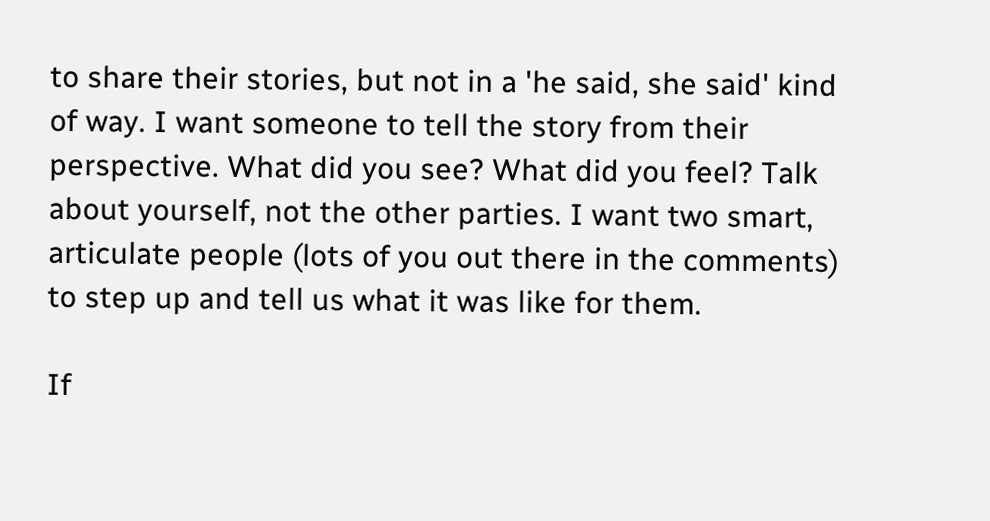to share their stories, but not in a 'he said, she said' kind of way. I want someone to tell the story from their perspective. What did you see? What did you feel? Talk about yourself, not the other parties. I want two smart, articulate people (lots of you out there in the comments) to step up and tell us what it was like for them.

If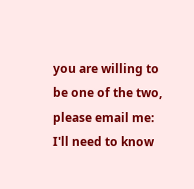you are willing to be one of the two, please email me: I'll need to know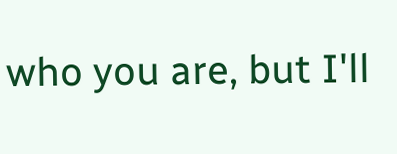who you are, but I'll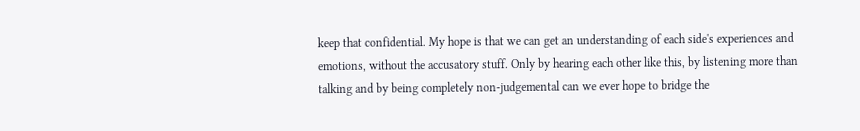keep that confidential. My hope is that we can get an understanding of each side's experiences and emotions, without the accusatory stuff. Only by hearing each other like this, by listening more than talking and by being completely non-judgemental can we ever hope to bridge the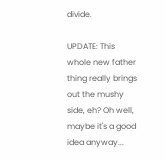divide.

UPDATE: This whole new father thing really brings out the mushy side, eh? Oh well, maybe it's a good idea anyway...